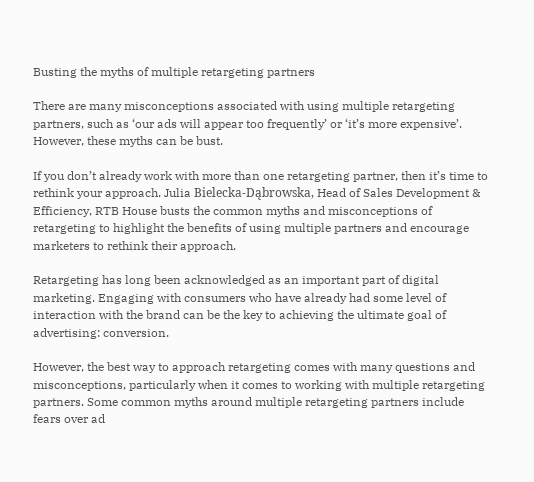Busting the myths of multiple retargeting partners

There are many misconceptions associated with using multiple retargeting partners, such as ‘our ads will appear too frequently’ or ‘it’s more expensive’. However, these myths can be bust.

If you don’t already work with more than one retargeting partner, then it’s time to rethink your approach. Julia Bielecka-Dąbrowska, Head of Sales Development & Efficiency, RTB House busts the common myths and misconceptions of retargeting to highlight the benefits of using multiple partners and encourage marketers to rethink their approach.

Retargeting has long been acknowledged as an important part of digital marketing. Engaging with consumers who have already had some level of interaction with the brand can be the key to achieving the ultimate goal of advertising: conversion.

However, the best way to approach retargeting comes with many questions and misconceptions, particularly when it comes to working with multiple retargeting partners. Some common myths around multiple retargeting partners include fears over ad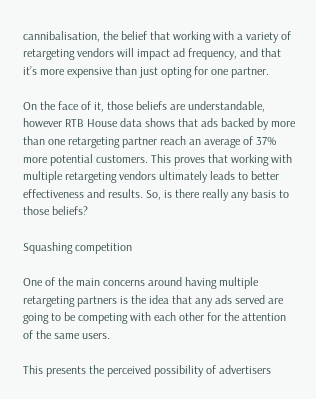cannibalisation, the belief that working with a variety of retargeting vendors will impact ad frequency, and that it’s more expensive than just opting for one partner.

On the face of it, those beliefs are understandable, however RTB House data shows that ads backed by more than one retargeting partner reach an average of 37% more potential customers. This proves that working with multiple retargeting vendors ultimately leads to better effectiveness and results. So, is there really any basis to those beliefs?

Squashing competition

One of the main concerns around having multiple retargeting partners is the idea that any ads served are going to be competing with each other for the attention of the same users.

This presents the perceived possibility of advertisers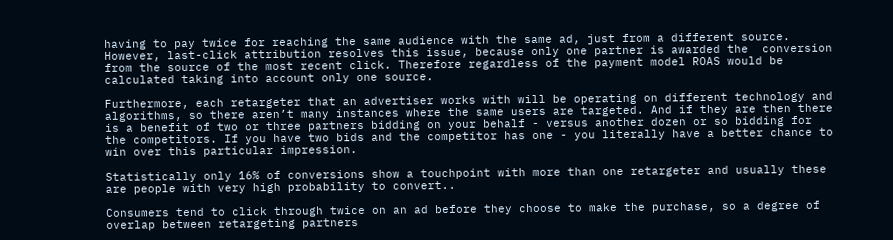having to pay twice for reaching the same audience with the same ad, just from a different source. However, last-click attribution resolves this issue, because only one partner is awarded the  conversion from the source of the most recent click. Therefore regardless of the payment model ROAS would be calculated taking into account only one source.

Furthermore, each retargeter that an advertiser works with will be operating on different technology and algorithms, so there aren’t many instances where the same users are targeted. And if they are then there is a benefit of two or three partners bidding on your behalf - versus another dozen or so bidding for the competitors. If you have two bids and the competitor has one - you literally have a better chance to win over this particular impression.

Statistically only 16% of conversions show a touchpoint with more than one retargeter and usually these are people with very high probability to convert..

Consumers tend to click through twice on an ad before they choose to make the purchase, so a degree of overlap between retargeting partners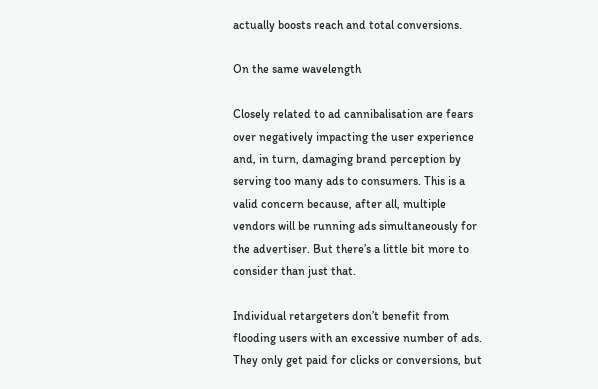actually boosts reach and total conversions.

On the same wavelength

Closely related to ad cannibalisation are fears over negatively impacting the user experience and, in turn, damaging brand perception by serving too many ads to consumers. This is a valid concern because, after all, multiple vendors will be running ads simultaneously for the advertiser. But there’s a little bit more to consider than just that.

Individual retargeters don’t benefit from flooding users with an excessive number of ads. They only get paid for clicks or conversions, but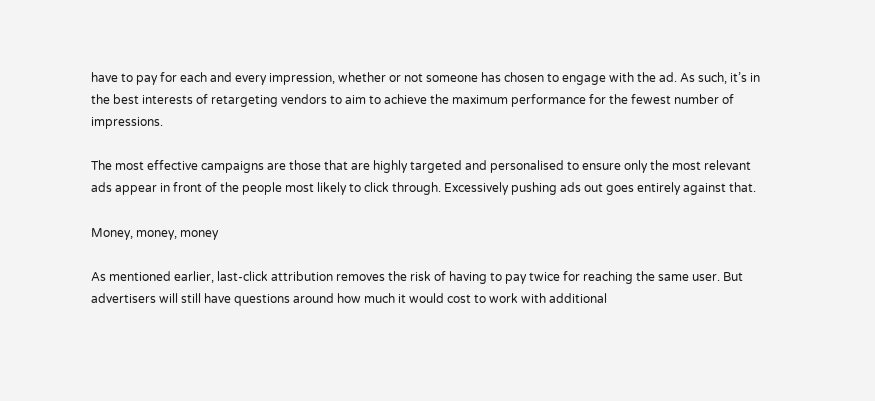have to pay for each and every impression, whether or not someone has chosen to engage with the ad. As such, it’s in the best interests of retargeting vendors to aim to achieve the maximum performance for the fewest number of impressions.

The most effective campaigns are those that are highly targeted and personalised to ensure only the most relevant ads appear in front of the people most likely to click through. Excessively pushing ads out goes entirely against that.

Money, money, money

As mentioned earlier, last-click attribution removes the risk of having to pay twice for reaching the same user. But advertisers will still have questions around how much it would cost to work with additional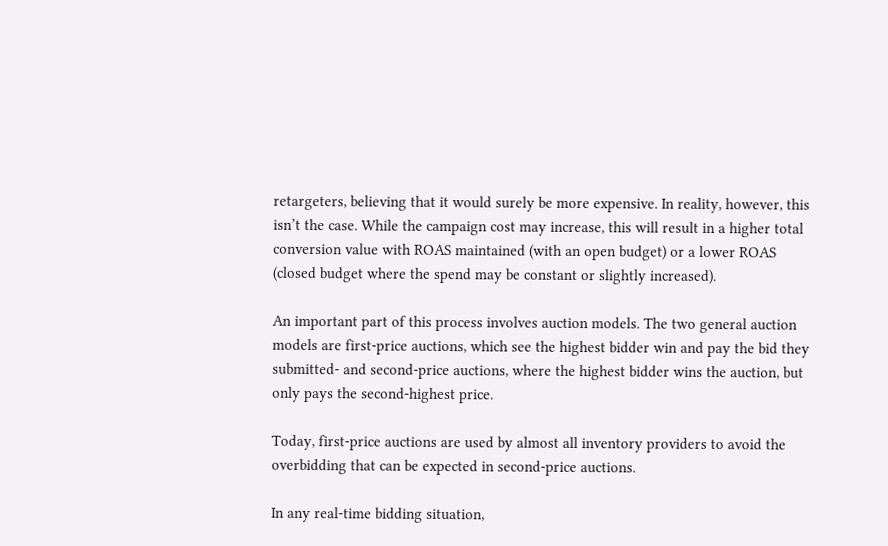retargeters, believing that it would surely be more expensive. In reality, however, this isn’t the case. While the campaign cost may increase, this will result in a higher total conversion value with ROAS maintained (with an open budget) or a lower ROAS (closed budget where the spend may be constant or slightly increased).

An important part of this process involves auction models. The two general auction models are first-price auctions, which see the highest bidder win and pay the bid they submitted- and second-price auctions, where the highest bidder wins the auction, but only pays the second-highest price.

Today, first-price auctions are used by almost all inventory providers to avoid the overbidding that can be expected in second-price auctions.

In any real-time bidding situation,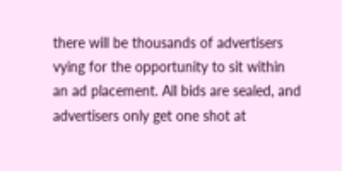there will be thousands of advertisers vying for the opportunity to sit within an ad placement. All bids are sealed, and advertisers only get one shot at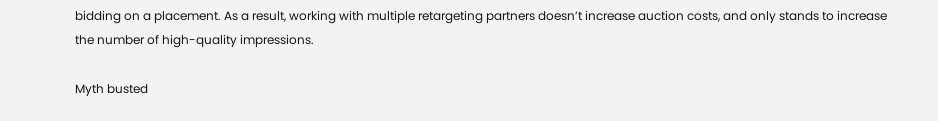bidding on a placement. As a result, working with multiple retargeting partners doesn’t increase auction costs, and only stands to increase the number of high-quality impressions.

Myth busted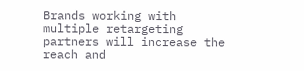Brands working with multiple retargeting partners will increase the reach and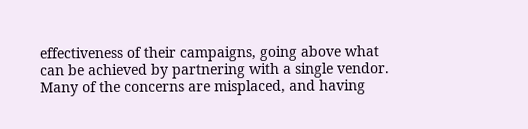effectiveness of their campaigns, going above what can be achieved by partnering with a single vendor. Many of the concerns are misplaced, and having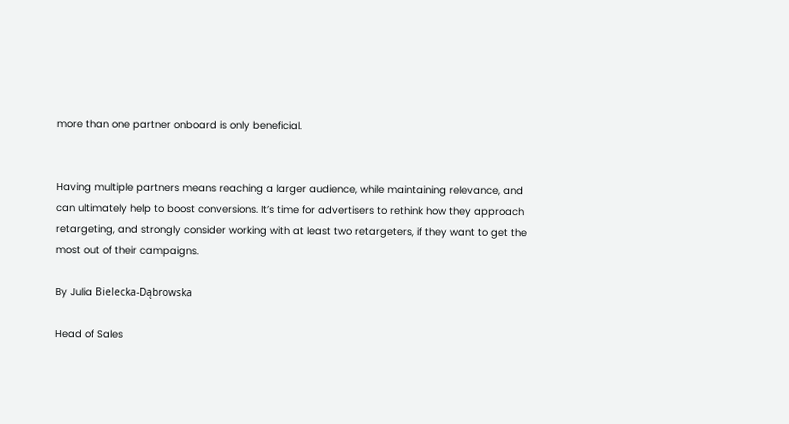more than one partner onboard is only beneficial.


Having multiple partners means reaching a larger audience, while maintaining relevance, and can ultimately help to boost conversions. It’s time for advertisers to rethink how they approach retargeting, and strongly consider working with at least two retargeters, if they want to get the most out of their campaigns.

By Julia Bielecka-Dąbrowska

Head of Sales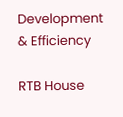Development & Efficiency

RTB House